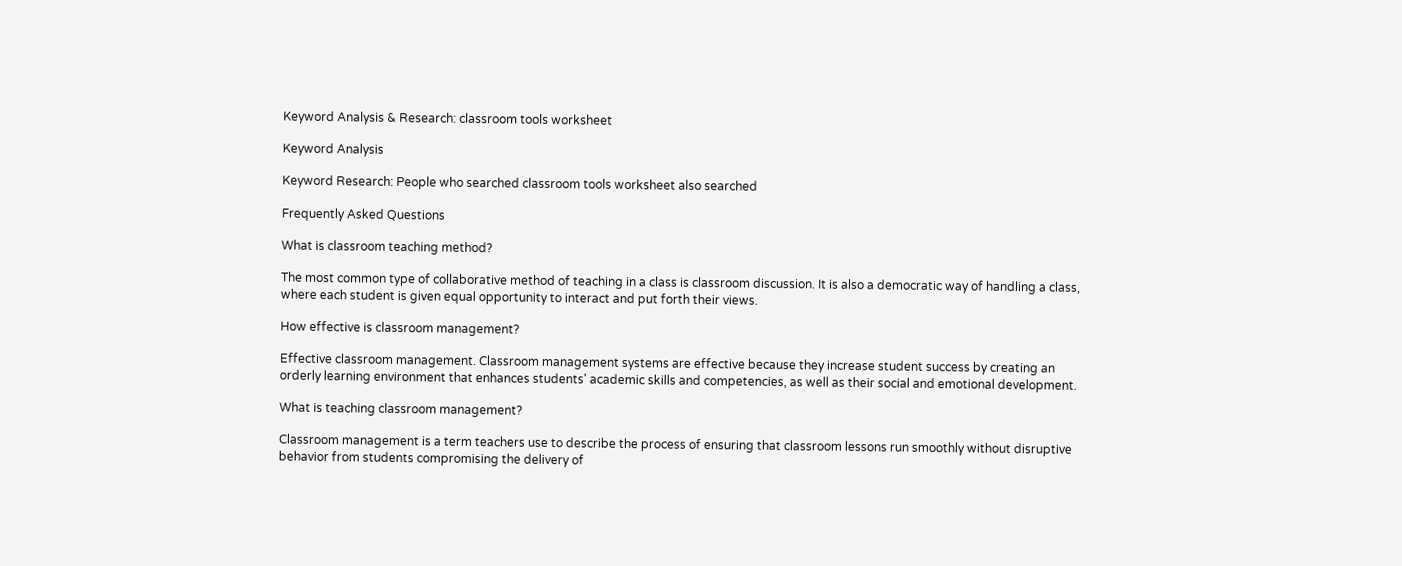Keyword Analysis & Research: classroom tools worksheet

Keyword Analysis

Keyword Research: People who searched classroom tools worksheet also searched

Frequently Asked Questions

What is classroom teaching method?

The most common type of collaborative method of teaching in a class is classroom discussion. It is also a democratic way of handling a class, where each student is given equal opportunity to interact and put forth their views.

How effective is classroom management?

Effective classroom management. Classroom management systems are effective because they increase student success by creating an orderly learning environment that enhances students' academic skills and competencies, as well as their social and emotional development.

What is teaching classroom management?

Classroom management is a term teachers use to describe the process of ensuring that classroom lessons run smoothly without disruptive behavior from students compromising the delivery of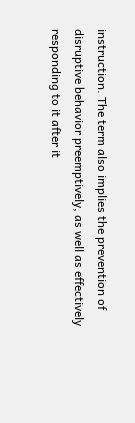instruction. The term also implies the prevention of disruptive behavior preemptively, as well as effectively responding to it after it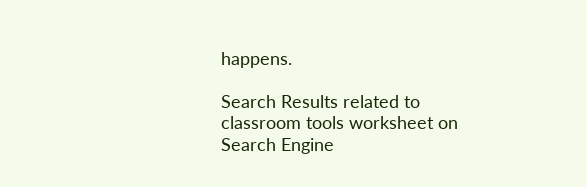happens.

Search Results related to classroom tools worksheet on Search Engine